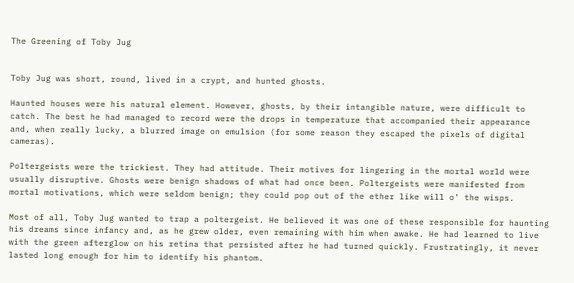The Greening of Toby Jug


Toby Jug was short, round, lived in a crypt, and hunted ghosts.

Haunted houses were his natural element. However, ghosts, by their intangible nature, were difficult to catch. The best he had managed to record were the drops in temperature that accompanied their appearance and, when really lucky, a blurred image on emulsion (for some reason they escaped the pixels of digital cameras).

Poltergeists were the trickiest. They had attitude. Their motives for lingering in the mortal world were usually disruptive. Ghosts were benign shadows of what had once been. Poltergeists were manifested from mortal motivations, which were seldom benign; they could pop out of the ether like will o’ the wisps.

Most of all, Toby Jug wanted to trap a poltergeist. He believed it was one of these responsible for haunting his dreams since infancy and, as he grew older, even remaining with him when awake. He had learned to live with the green afterglow on his retina that persisted after he had turned quickly. Frustratingly, it never lasted long enough for him to identify his phantom.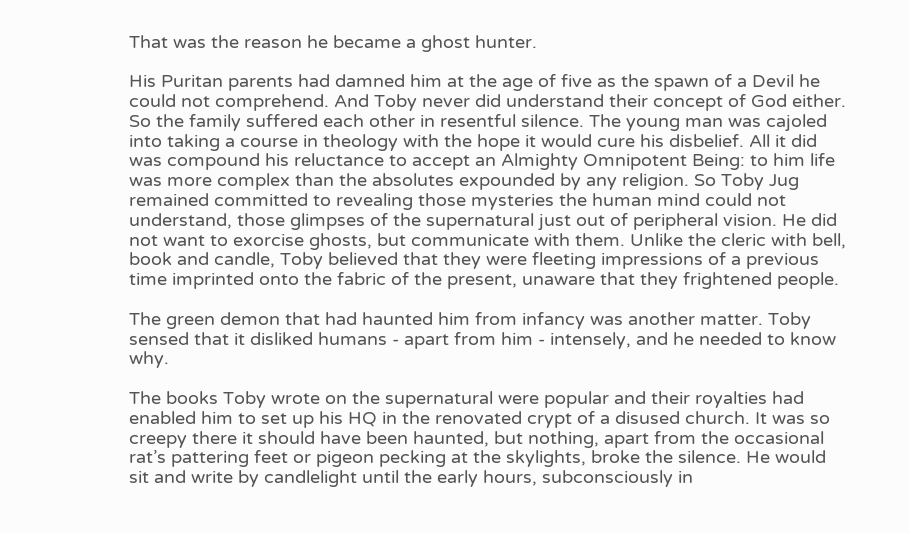That was the reason he became a ghost hunter.

His Puritan parents had damned him at the age of five as the spawn of a Devil he could not comprehend. And Toby never did understand their concept of God either. So the family suffered each other in resentful silence. The young man was cajoled into taking a course in theology with the hope it would cure his disbelief. All it did was compound his reluctance to accept an Almighty Omnipotent Being: to him life was more complex than the absolutes expounded by any religion. So Toby Jug remained committed to revealing those mysteries the human mind could not understand, those glimpses of the supernatural just out of peripheral vision. He did not want to exorcise ghosts, but communicate with them. Unlike the cleric with bell, book and candle, Toby believed that they were fleeting impressions of a previous time imprinted onto the fabric of the present, unaware that they frightened people.

The green demon that had haunted him from infancy was another matter. Toby sensed that it disliked humans - apart from him - intensely, and he needed to know why.

The books Toby wrote on the supernatural were popular and their royalties had enabled him to set up his HQ in the renovated crypt of a disused church. It was so creepy there it should have been haunted, but nothing, apart from the occasional rat’s pattering feet or pigeon pecking at the skylights, broke the silence. He would sit and write by candlelight until the early hours, subconsciously in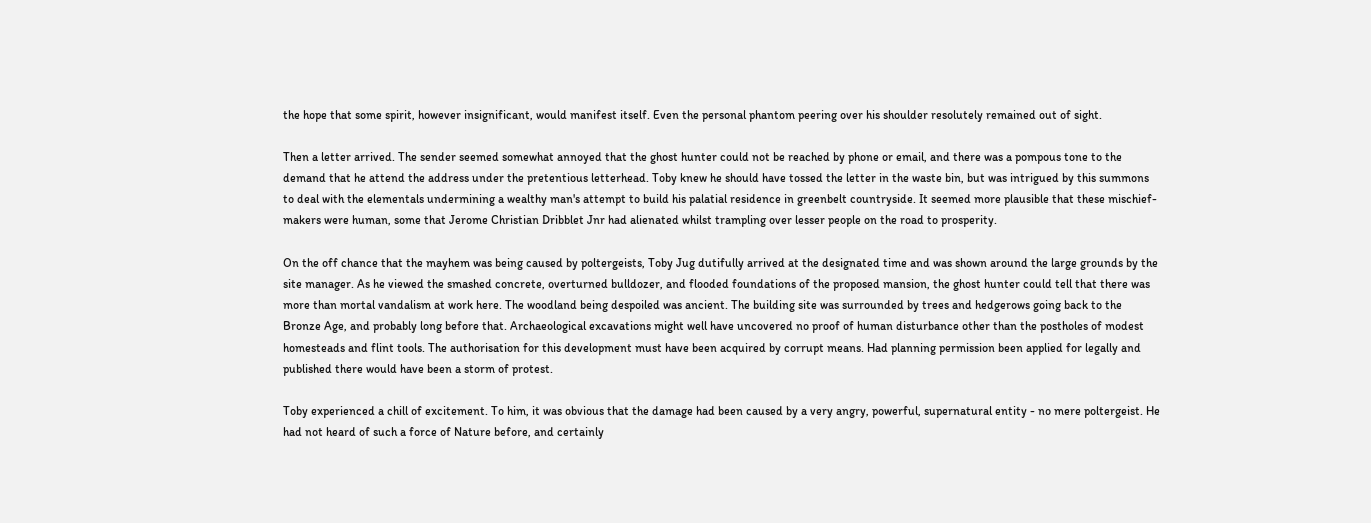the hope that some spirit, however insignificant, would manifest itself. Even the personal phantom peering over his shoulder resolutely remained out of sight.

Then a letter arrived. The sender seemed somewhat annoyed that the ghost hunter could not be reached by phone or email, and there was a pompous tone to the demand that he attend the address under the pretentious letterhead. Toby knew he should have tossed the letter in the waste bin, but was intrigued by this summons to deal with the elementals undermining a wealthy man's attempt to build his palatial residence in greenbelt countryside. It seemed more plausible that these mischief-makers were human, some that Jerome Christian Dribblet Jnr had alienated whilst trampling over lesser people on the road to prosperity.

On the off chance that the mayhem was being caused by poltergeists, Toby Jug dutifully arrived at the designated time and was shown around the large grounds by the site manager. As he viewed the smashed concrete, overturned bulldozer, and flooded foundations of the proposed mansion, the ghost hunter could tell that there was more than mortal vandalism at work here. The woodland being despoiled was ancient. The building site was surrounded by trees and hedgerows going back to the Bronze Age, and probably long before that. Archaeological excavations might well have uncovered no proof of human disturbance other than the postholes of modest homesteads and flint tools. The authorisation for this development must have been acquired by corrupt means. Had planning permission been applied for legally and published there would have been a storm of protest.

Toby experienced a chill of excitement. To him, it was obvious that the damage had been caused by a very angry, powerful, supernatural entity - no mere poltergeist. He had not heard of such a force of Nature before, and certainly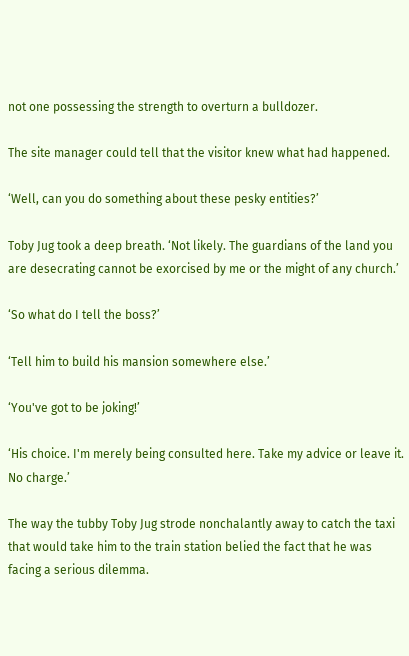not one possessing the strength to overturn a bulldozer.

The site manager could tell that the visitor knew what had happened.

‘Well, can you do something about these pesky entities?’

Toby Jug took a deep breath. ‘Not likely. The guardians of the land you are desecrating cannot be exorcised by me or the might of any church.’

‘So what do I tell the boss?’

‘Tell him to build his mansion somewhere else.’

‘You've got to be joking!’

‘His choice. I'm merely being consulted here. Take my advice or leave it. No charge.’

The way the tubby Toby Jug strode nonchalantly away to catch the taxi that would take him to the train station belied the fact that he was facing a serious dilemma.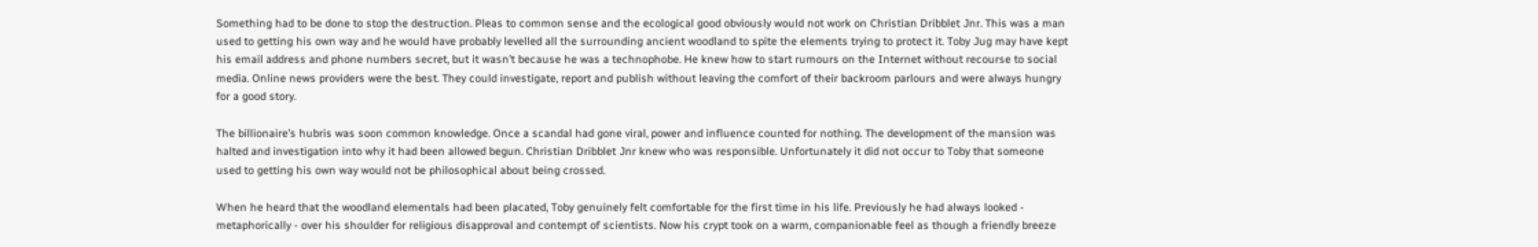Something had to be done to stop the destruction. Pleas to common sense and the ecological good obviously would not work on Christian Dribblet Jnr. This was a man used to getting his own way and he would have probably levelled all the surrounding ancient woodland to spite the elements trying to protect it. Toby Jug may have kept his email address and phone numbers secret, but it wasn’t because he was a technophobe. He knew how to start rumours on the Internet without recourse to social media. Online news providers were the best. They could investigate, report and publish without leaving the comfort of their backroom parlours and were always hungry for a good story.

The billionaire’s hubris was soon common knowledge. Once a scandal had gone viral, power and influence counted for nothing. The development of the mansion was halted and investigation into why it had been allowed begun. Christian Dribblet Jnr knew who was responsible. Unfortunately it did not occur to Toby that someone used to getting his own way would not be philosophical about being crossed.

When he heard that the woodland elementals had been placated, Toby genuinely felt comfortable for the first time in his life. Previously he had always looked - metaphorically - over his shoulder for religious disapproval and contempt of scientists. Now his crypt took on a warm, companionable feel as though a friendly breeze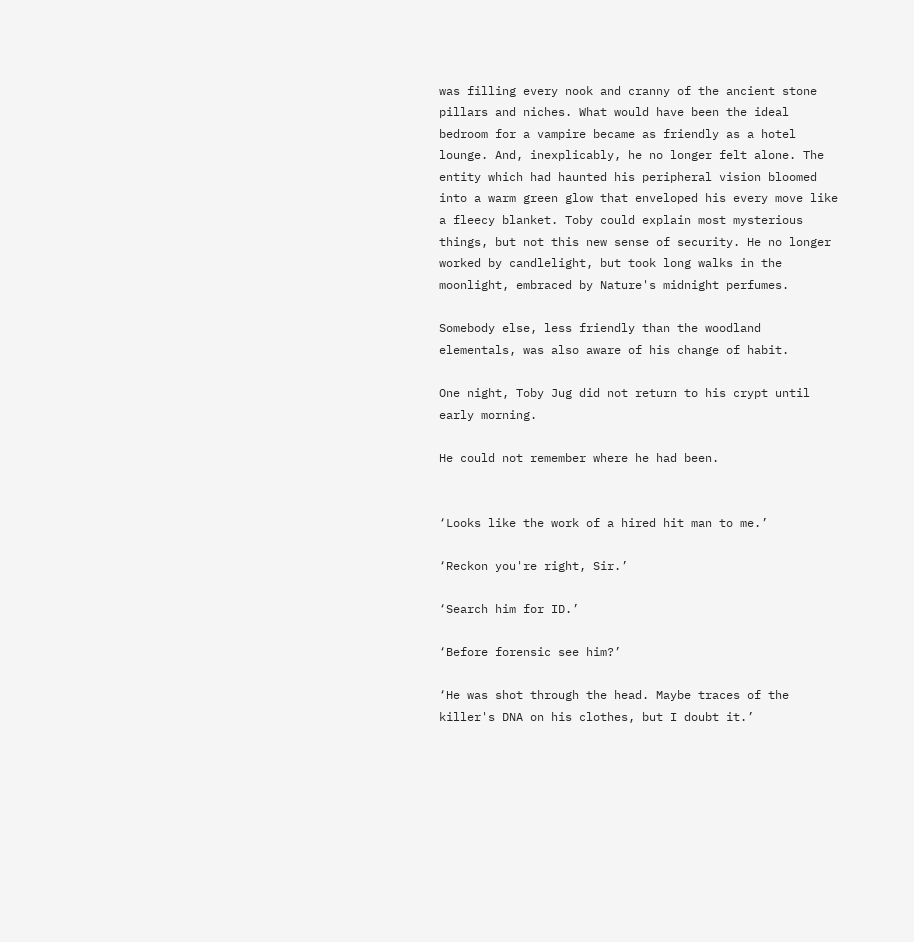was filling every nook and cranny of the ancient stone pillars and niches. What would have been the ideal bedroom for a vampire became as friendly as a hotel lounge. And, inexplicably, he no longer felt alone. The entity which had haunted his peripheral vision bloomed into a warm green glow that enveloped his every move like a fleecy blanket. Toby could explain most mysterious things, but not this new sense of security. He no longer worked by candlelight, but took long walks in the moonlight, embraced by Nature's midnight perfumes.

Somebody else, less friendly than the woodland elementals, was also aware of his change of habit.

One night, Toby Jug did not return to his crypt until early morning.

He could not remember where he had been.


‘Looks like the work of a hired hit man to me.’

‘Reckon you're right, Sir.’

‘Search him for ID.’

‘Before forensic see him?’

‘He was shot through the head. Maybe traces of the killer's DNA on his clothes, but I doubt it.’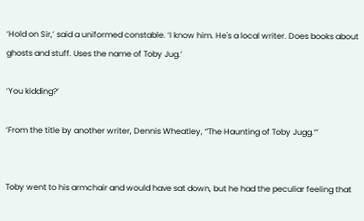‘Hold on Sir,’ said a uniformed constable. ‘I know him. He's a local writer. Does books about ghosts and stuff. Uses the name of Toby Jug.’

‘You kidding?’

‘From the title by another writer, Dennis Wheatley, “The Haunting of Toby Jugg.”’


Toby went to his armchair and would have sat down, but he had the peculiar feeling that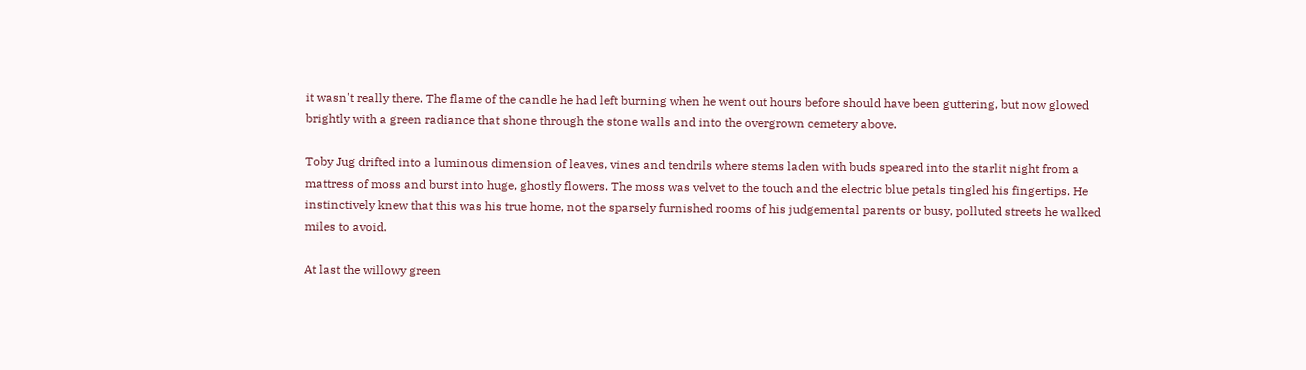it wasn't really there. The flame of the candle he had left burning when he went out hours before should have been guttering, but now glowed brightly with a green radiance that shone through the stone walls and into the overgrown cemetery above.

Toby Jug drifted into a luminous dimension of leaves, vines and tendrils where stems laden with buds speared into the starlit night from a mattress of moss and burst into huge, ghostly flowers. The moss was velvet to the touch and the electric blue petals tingled his fingertips. He instinctively knew that this was his true home, not the sparsely furnished rooms of his judgemental parents or busy, polluted streets he walked miles to avoid.

At last the willowy green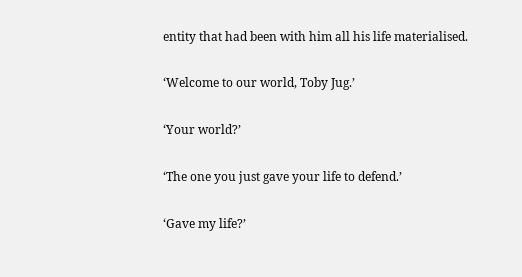entity that had been with him all his life materialised.

‘Welcome to our world, Toby Jug.’

‘Your world?’

‘The one you just gave your life to defend.’

‘Gave my life?’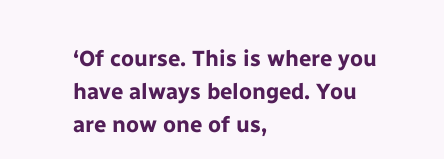‘Of course. This is where you have always belonged. You are now one of us,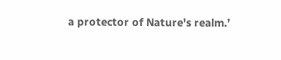a protector of Nature's realm.’